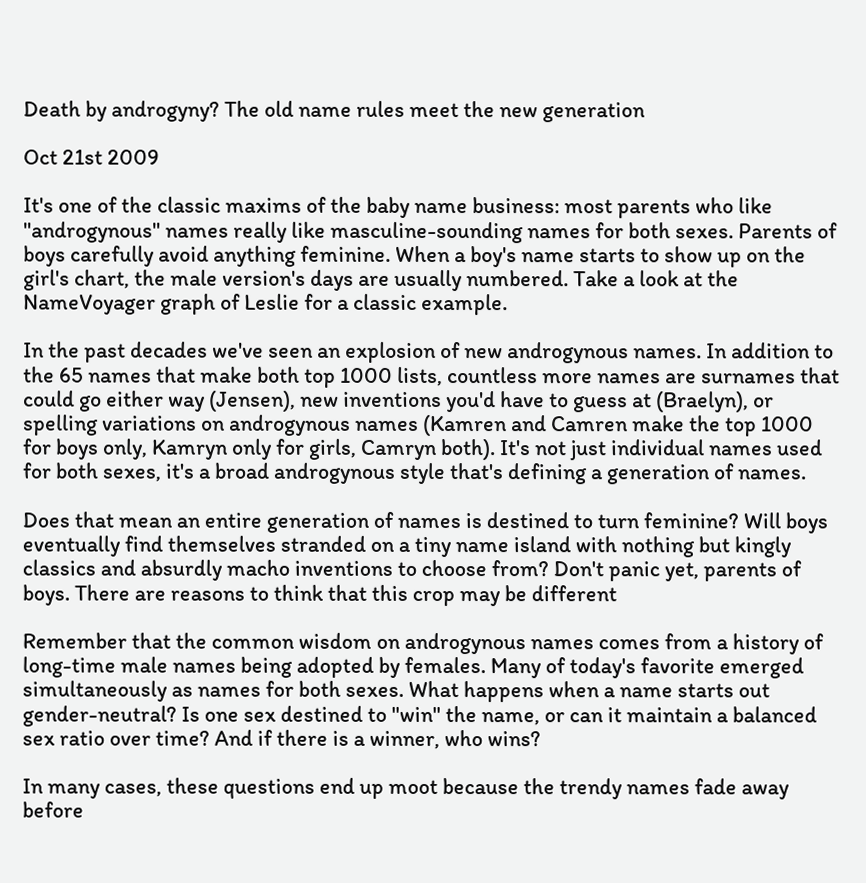Death by androgyny? The old name rules meet the new generation

Oct 21st 2009

It's one of the classic maxims of the baby name business: most parents who like "androgynous" names really like masculine-sounding names for both sexes. Parents of boys carefully avoid anything feminine. When a boy's name starts to show up on the girl's chart, the male version's days are usually numbered. Take a look at the NameVoyager graph of Leslie for a classic example.

In the past decades we've seen an explosion of new androgynous names. In addition to the 65 names that make both top 1000 lists, countless more names are surnames that could go either way (Jensen), new inventions you'd have to guess at (Braelyn), or spelling variations on androgynous names (Kamren and Camren make the top 1000 for boys only, Kamryn only for girls, Camryn both). It's not just individual names used for both sexes, it's a broad androgynous style that's defining a generation of names.

Does that mean an entire generation of names is destined to turn feminine? Will boys eventually find themselves stranded on a tiny name island with nothing but kingly classics and absurdly macho inventions to choose from? Don't panic yet, parents of boys. There are reasons to think that this crop may be different

Remember that the common wisdom on androgynous names comes from a history of long-time male names being adopted by females. Many of today's favorite emerged simultaneously as names for both sexes. What happens when a name starts out gender-neutral? Is one sex destined to "win" the name, or can it maintain a balanced sex ratio over time? And if there is a winner, who wins?

In many cases, these questions end up moot because the trendy names fade away before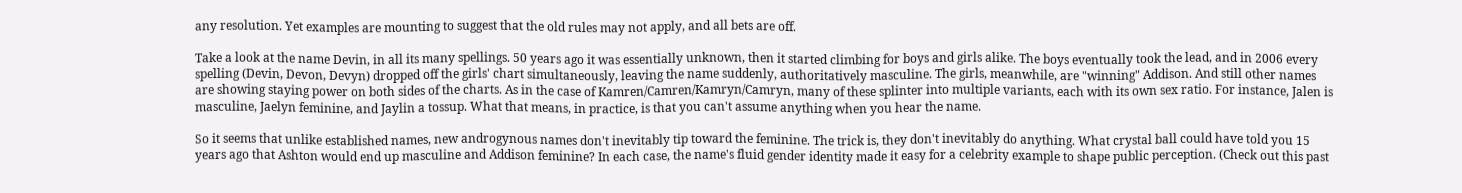any resolution. Yet examples are mounting to suggest that the old rules may not apply, and all bets are off.

Take a look at the name Devin, in all its many spellings. 50 years ago it was essentially unknown, then it started climbing for boys and girls alike. The boys eventually took the lead, and in 2006 every spelling (Devin, Devon, Devyn) dropped off the girls' chart simultaneously, leaving the name suddenly, authoritatively masculine. The girls, meanwhile, are "winning" Addison. And still other names are showing staying power on both sides of the charts. As in the case of Kamren/Camren/Kamryn/Camryn, many of these splinter into multiple variants, each with its own sex ratio. For instance, Jalen is masculine, Jaelyn feminine, and Jaylin a tossup. What that means, in practice, is that you can't assume anything when you hear the name.

So it seems that unlike established names, new androgynous names don't inevitably tip toward the feminine. The trick is, they don't inevitably do anything. What crystal ball could have told you 15 years ago that Ashton would end up masculine and Addison feminine? In each case, the name's fluid gender identity made it easy for a celebrity example to shape public perception. (Check out this past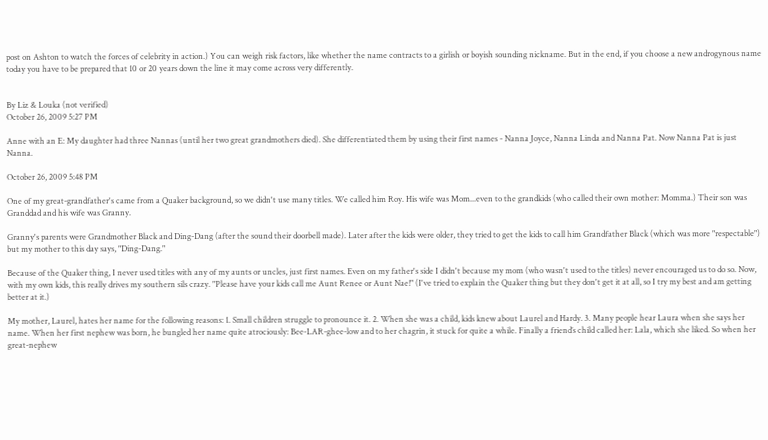post on Ashton to watch the forces of celebrity in action.) You can weigh risk factors, like whether the name contracts to a girlish or boyish sounding nickname. But in the end, if you choose a new androgynous name today you have to be prepared that 10 or 20 years down the line it may come across very differently.


By Liz & Louka (not verified)
October 26, 2009 5:27 PM

Anne with an E: My daughter had three Nannas (until her two great grandmothers died). She differentiated them by using their first names - Nanna Joyce, Nanna Linda and Nanna Pat. Now Nanna Pat is just Nanna.

October 26, 2009 5:48 PM

One of my great-grandfather's came from a Quaker background, so we didn't use many titles. We called him Roy. His wife was Mom...even to the grandkids (who called their own mother: Momma.) Their son was Granddad and his wife was Granny.

Granny's parents were Grandmother Black and Ding-Dang (after the sound their doorbell made). Later after the kids were older, they tried to get the kids to call him Grandfather Black (which was more "respectable") but my mother to this day says, "Ding-Dang."

Because of the Quaker thing, I never used titles with any of my aunts or uncles, just first names. Even on my father's side I didn't because my mom (who wasn't used to the titles) never encouraged us to do so. Now, with my own kids, this really drives my southern sils crazy. "Please have your kids call me Aunt Renee or Aunt Nae!" (I've tried to explain the Quaker thing but they don't get it at all, so I try my best and am getting better at it.)

My mother, Laurel, hates her name for the following reasons: 1. Small children struggle to pronounce it. 2. When she was a child, kids knew about Laurel and Hardy. 3. Many people hear Laura when she says her name. When her first nephew was born, he bungled her name quite atrociously: Bee-LAR-ghee-low and to her chagrin, it stuck for quite a while. Finally a friend’s child called her: Lala, which she liked. So when her great-nephew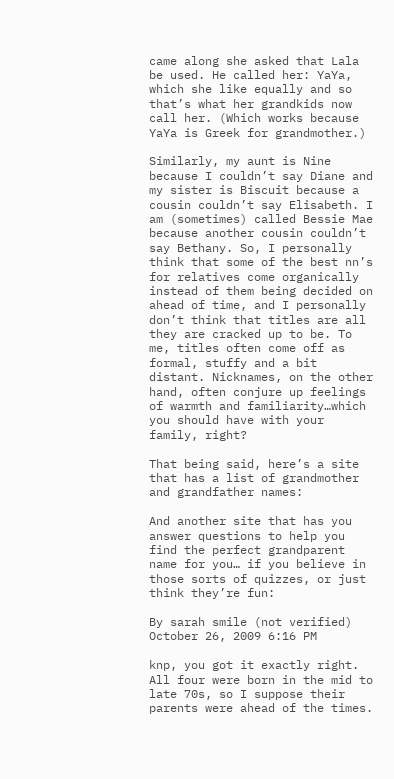came along she asked that Lala be used. He called her: YaYa, which she like equally and so that’s what her grandkids now call her. (Which works because YaYa is Greek for grandmother.)

Similarly, my aunt is Nine because I couldn’t say Diane and my sister is Biscuit because a cousin couldn’t say Elisabeth. I am (sometimes) called Bessie Mae because another cousin couldn’t say Bethany. So, I personally think that some of the best nn’s for relatives come organically instead of them being decided on ahead of time, and I personally don’t think that titles are all they are cracked up to be. To me, titles often come off as formal, stuffy and a bit distant. Nicknames, on the other hand, often conjure up feelings of warmth and familiarity…which you should have with your family, right?

That being said, here’s a site that has a list of grandmother and grandfather names:

And another site that has you answer questions to help you find the perfect grandparent name for you… if you believe in those sorts of quizzes, or just think they’re fun:

By sarah smile (not verified)
October 26, 2009 6:16 PM

knp, you got it exactly right. All four were born in the mid to late 70s, so I suppose their parents were ahead of the times.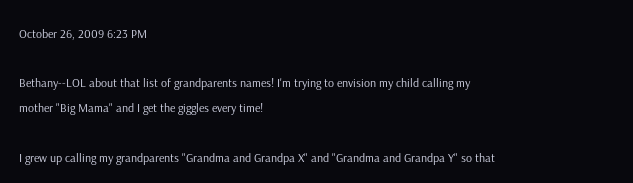October 26, 2009 6:23 PM

Bethany--LOL about that list of grandparents names! I'm trying to envision my child calling my mother "Big Mama" and I get the giggles every time!

I grew up calling my grandparents "Grandma and Grandpa X" and "Grandma and Grandpa Y" so that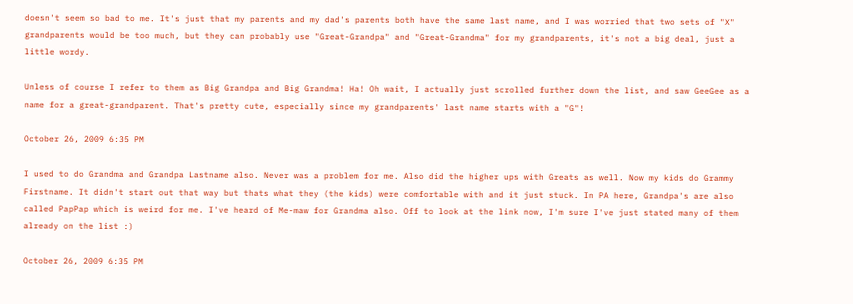doesn't seem so bad to me. It's just that my parents and my dad's parents both have the same last name, and I was worried that two sets of "X" grandparents would be too much, but they can probably use "Great-Grandpa" and "Great-Grandma" for my grandparents, it's not a big deal, just a little wordy.

Unless of course I refer to them as Big Grandpa and Big Grandma! Ha! Oh wait, I actually just scrolled further down the list, and saw GeeGee as a name for a great-grandparent. That's pretty cute, especially since my grandparents' last name starts with a "G"!

October 26, 2009 6:35 PM

I used to do Grandma and Grandpa Lastname also. Never was a problem for me. Also did the higher ups with Greats as well. Now my kids do Grammy Firstname. It didn't start out that way but thats what they (the kids) were comfortable with and it just stuck. In PA here, Grandpa's are also called PapPap which is weird for me. I've heard of Me-maw for Grandma also. Off to look at the link now, I'm sure I've just stated many of them already on the list :)

October 26, 2009 6:35 PM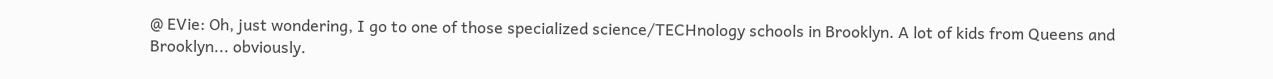@ EVie: Oh, just wondering, I go to one of those specialized science/TECHnology schools in Brooklyn. A lot of kids from Queens and Brooklyn... obviously.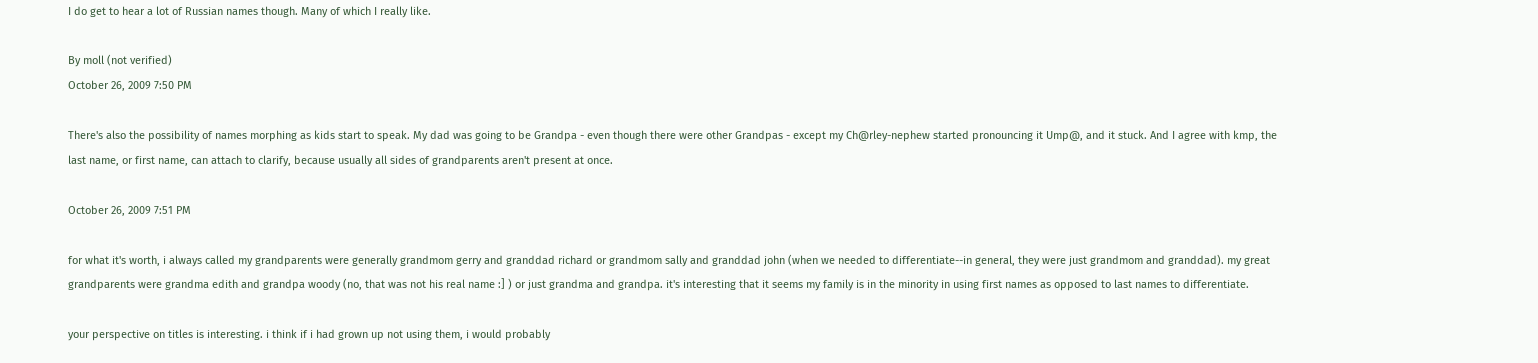I do get to hear a lot of Russian names though. Many of which I really like.

By moll (not verified)
October 26, 2009 7:50 PM

There's also the possibility of names morphing as kids start to speak. My dad was going to be Grandpa - even though there were other Grandpas - except my Ch@rley-nephew started pronouncing it Ump@, and it stuck. And I agree with kmp, the last name, or first name, can attach to clarify, because usually all sides of grandparents aren't present at once.

October 26, 2009 7:51 PM

for what it's worth, i always called my grandparents were generally grandmom gerry and granddad richard or grandmom sally and granddad john (when we needed to differentiate--in general, they were just grandmom and granddad). my great grandparents were grandma edith and grandpa woody (no, that was not his real name :] ) or just grandma and grandpa. it's interesting that it seems my family is in the minority in using first names as opposed to last names to differentiate.

your perspective on titles is interesting. i think if i had grown up not using them, i would probably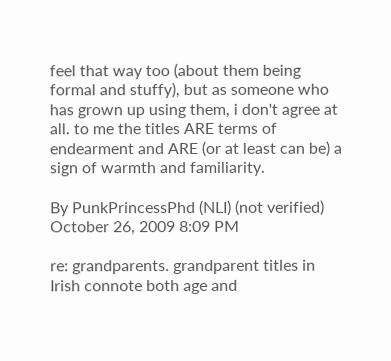feel that way too (about them being formal and stuffy), but as someone who has grown up using them, i don't agree at all. to me the titles ARE terms of endearment and ARE (or at least can be) a sign of warmth and familiarity.

By PunkPrincessPhd (NLI) (not verified)
October 26, 2009 8:09 PM

re: grandparents. grandparent titles in Irish connote both age and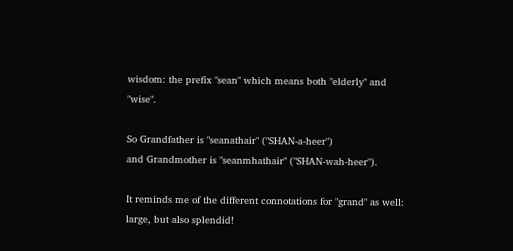wisdom: the prefix "sean" which means both "elderly" and "wise".

So Grandfather is "seanathair" ("SHAN-a-heer")
and Grandmother is "seanmhathair" ("SHAN-wah-heer").

It reminds me of the different connotations for "grand" as well: large, but also splendid!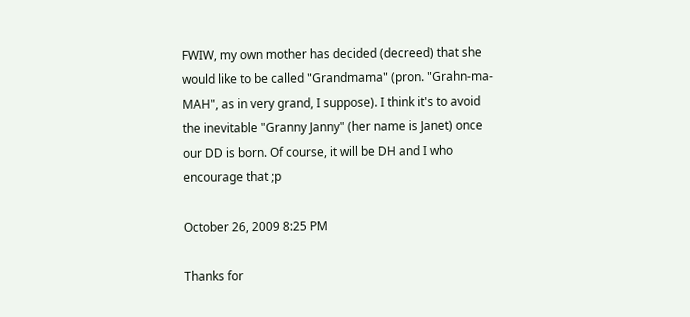FWIW, my own mother has decided (decreed) that she would like to be called "Grandmama" (pron. "Grahn-ma-MAH", as in very grand, I suppose). I think it's to avoid the inevitable "Granny Janny" (her name is Janet) once our DD is born. Of course, it will be DH and I who encourage that ;p

October 26, 2009 8:25 PM

Thanks for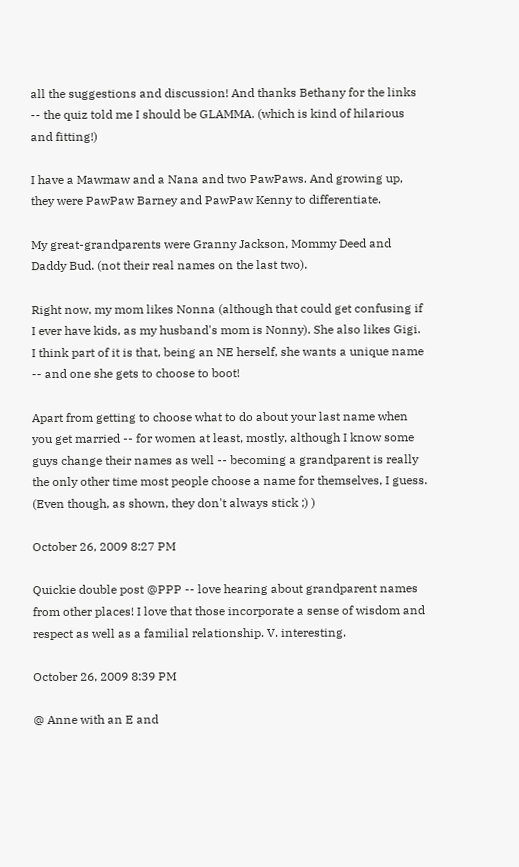all the suggestions and discussion! And thanks Bethany for the links -- the quiz told me I should be GLAMMA. (which is kind of hilarious and fitting!)

I have a Mawmaw and a Nana and two PawPaws. And growing up, they were PawPaw Barney and PawPaw Kenny to differentiate.

My great-grandparents were Granny Jackson, Mommy Deed and Daddy Bud. (not their real names on the last two).

Right now, my mom likes Nonna (although that could get confusing if I ever have kids, as my husband's mom is Nonny). She also likes Gigi. I think part of it is that, being an NE herself, she wants a unique name -- and one she gets to choose to boot!

Apart from getting to choose what to do about your last name when you get married -- for women at least, mostly, although I know some guys change their names as well -- becoming a grandparent is really the only other time most people choose a name for themselves, I guess. (Even though, as shown, they don't always stick ;) )

October 26, 2009 8:27 PM

Quickie double post @PPP -- love hearing about grandparent names from other places! I love that those incorporate a sense of wisdom and respect as well as a familial relationship. V. interesting.

October 26, 2009 8:39 PM

@ Anne with an E and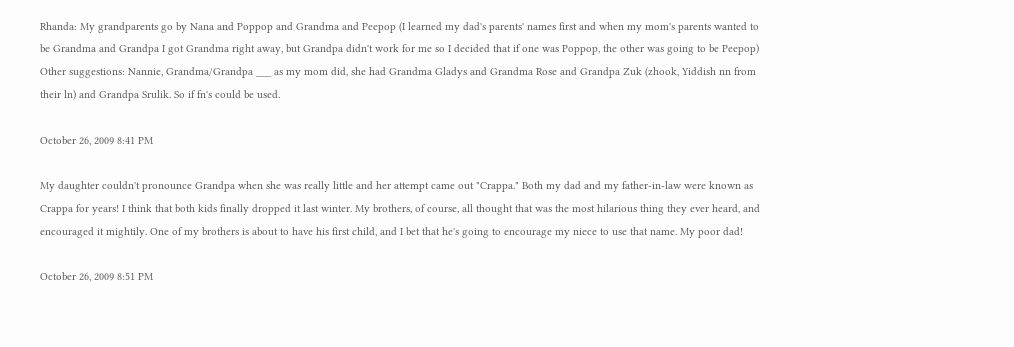Rhanda: My grandparents go by Nana and Poppop and Grandma and Peepop (I learned my dad's parents' names first and when my mom's parents wanted to be Grandma and Grandpa I got Grandma right away, but Grandpa didn't work for me so I decided that if one was Poppop, the other was going to be Peepop) Other suggestions: Nannie, Grandma/Grandpa ___ as my mom did, she had Grandma Gladys and Grandma Rose and Grandpa Zuk (zhook, Yiddish nn from their ln) and Grandpa Srulik. So if fn's could be used.

October 26, 2009 8:41 PM

My daughter couldn't pronounce Grandpa when she was really little and her attempt came out "Crappa." Both my dad and my father-in-law were known as Crappa for years! I think that both kids finally dropped it last winter. My brothers, of course, all thought that was the most hilarious thing they ever heard, and encouraged it mightily. One of my brothers is about to have his first child, and I bet that he's going to encourage my niece to use that name. My poor dad!

October 26, 2009 8:51 PM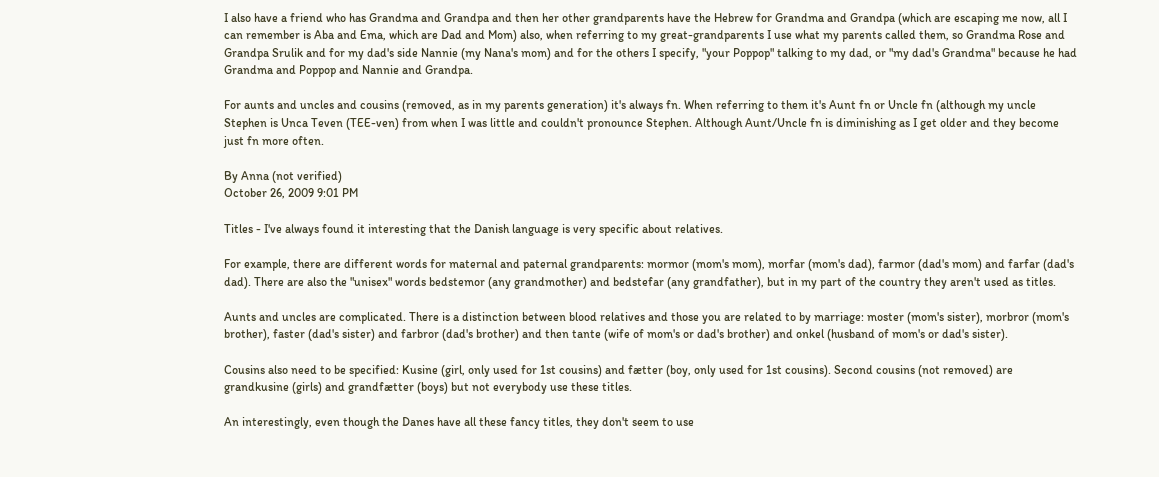I also have a friend who has Grandma and Grandpa and then her other grandparents have the Hebrew for Grandma and Grandpa (which are escaping me now, all I can remember is Aba and Ema, which are Dad and Mom) also, when referring to my great-grandparents I use what my parents called them, so Grandma Rose and Grandpa Srulik and for my dad's side Nannie (my Nana's mom) and for the others I specify, "your Poppop" talking to my dad, or "my dad's Grandma" because he had Grandma and Poppop and Nannie and Grandpa.

For aunts and uncles and cousins (removed, as in my parents generation) it's always fn. When referring to them it's Aunt fn or Uncle fn (although my uncle Stephen is Unca Teven (TEE-ven) from when I was little and couldn't pronounce Stephen. Although Aunt/Uncle fn is diminishing as I get older and they become just fn more often.

By Anna (not verified)
October 26, 2009 9:01 PM

Titles - I've always found it interesting that the Danish language is very specific about relatives.

For example, there are different words for maternal and paternal grandparents: mormor (mom's mom), morfar (mom's dad), farmor (dad's mom) and farfar (dad's dad). There are also the "unisex" words bedstemor (any grandmother) and bedstefar (any grandfather), but in my part of the country they aren't used as titles.

Aunts and uncles are complicated. There is a distinction between blood relatives and those you are related to by marriage: moster (mom's sister), morbror (mom's brother), faster (dad's sister) and farbror (dad's brother) and then tante (wife of mom's or dad's brother) and onkel (husband of mom's or dad's sister).

Cousins also need to be specified: Kusine (girl, only used for 1st cousins) and fætter (boy, only used for 1st cousins). Second cousins (not removed) are grandkusine (girls) and grandfætter (boys) but not everybody use these titles.

An interestingly, even though the Danes have all these fancy titles, they don't seem to use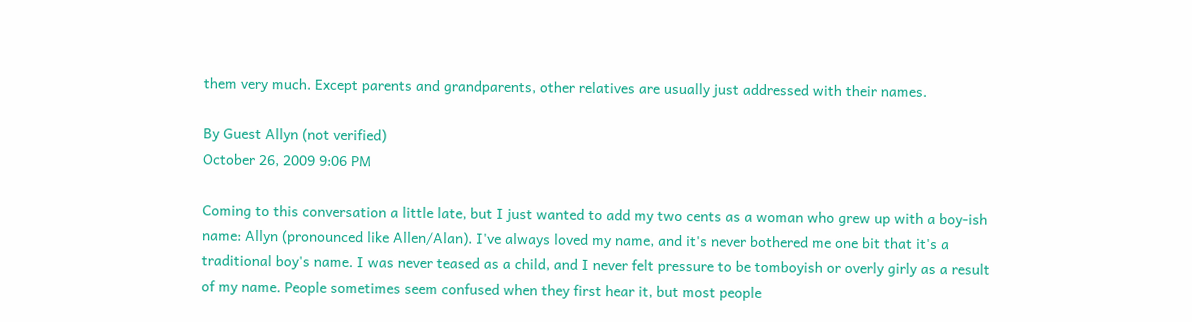them very much. Except parents and grandparents, other relatives are usually just addressed with their names.

By Guest Allyn (not verified)
October 26, 2009 9:06 PM

Coming to this conversation a little late, but I just wanted to add my two cents as a woman who grew up with a boy-ish name: Allyn (pronounced like Allen/Alan). I've always loved my name, and it's never bothered me one bit that it's a traditional boy's name. I was never teased as a child, and I never felt pressure to be tomboyish or overly girly as a result of my name. People sometimes seem confused when they first hear it, but most people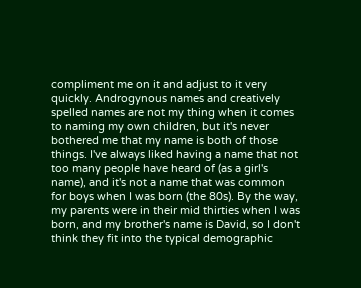compliment me on it and adjust to it very quickly. Androgynous names and creatively spelled names are not my thing when it comes to naming my own children, but it's never bothered me that my name is both of those things. I've always liked having a name that not too many people have heard of (as a girl's name), and it's not a name that was common for boys when I was born (the 80s). By the way, my parents were in their mid thirties when I was born, and my brother's name is David, so I don't think they fit into the typical demographic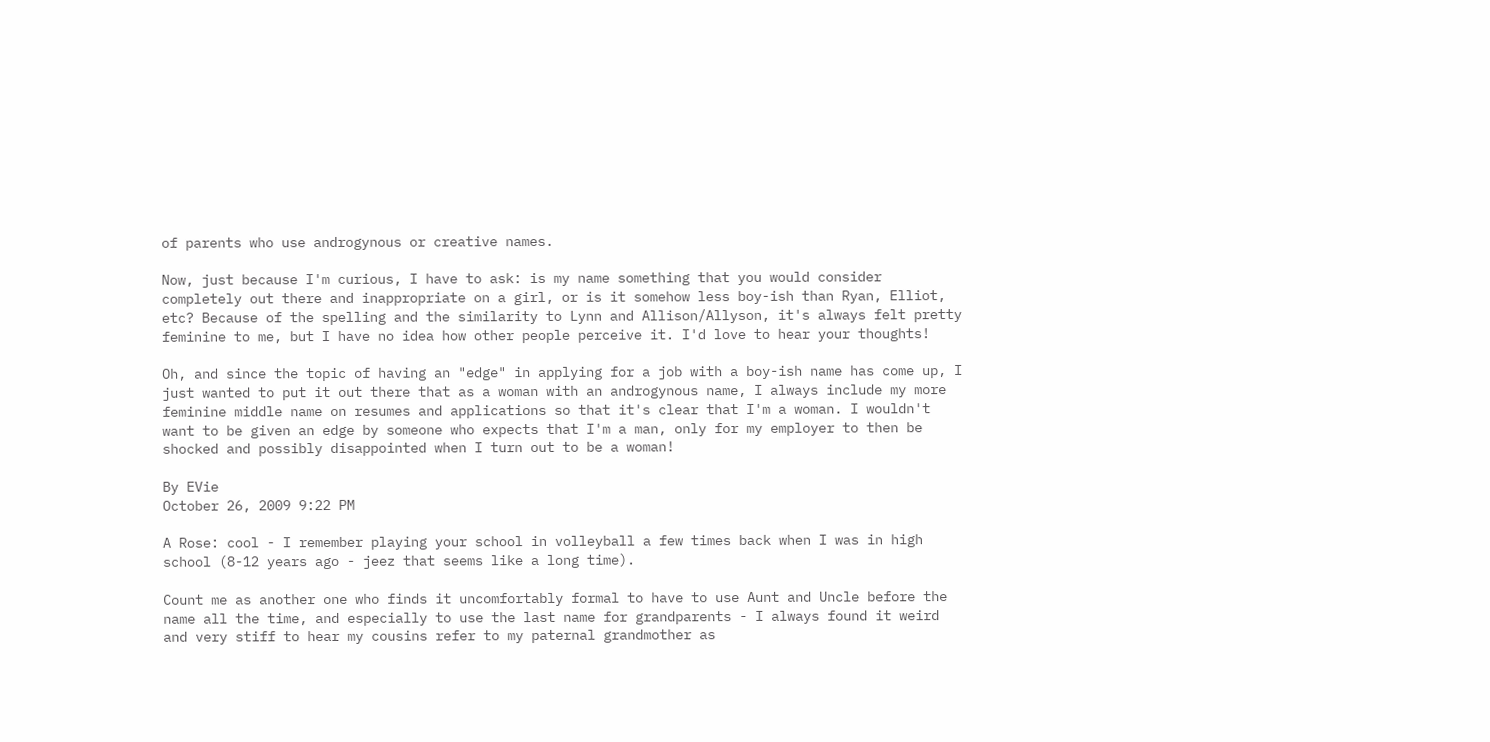of parents who use androgynous or creative names.

Now, just because I'm curious, I have to ask: is my name something that you would consider completely out there and inappropriate on a girl, or is it somehow less boy-ish than Ryan, Elliot, etc? Because of the spelling and the similarity to Lynn and Allison/Allyson, it's always felt pretty feminine to me, but I have no idea how other people perceive it. I'd love to hear your thoughts!

Oh, and since the topic of having an "edge" in applying for a job with a boy-ish name has come up, I just wanted to put it out there that as a woman with an androgynous name, I always include my more feminine middle name on resumes and applications so that it's clear that I'm a woman. I wouldn't want to be given an edge by someone who expects that I'm a man, only for my employer to then be shocked and possibly disappointed when I turn out to be a woman!

By EVie
October 26, 2009 9:22 PM

A Rose: cool - I remember playing your school in volleyball a few times back when I was in high school (8-12 years ago - jeez that seems like a long time).

Count me as another one who finds it uncomfortably formal to have to use Aunt and Uncle before the name all the time, and especially to use the last name for grandparents - I always found it weird and very stiff to hear my cousins refer to my paternal grandmother as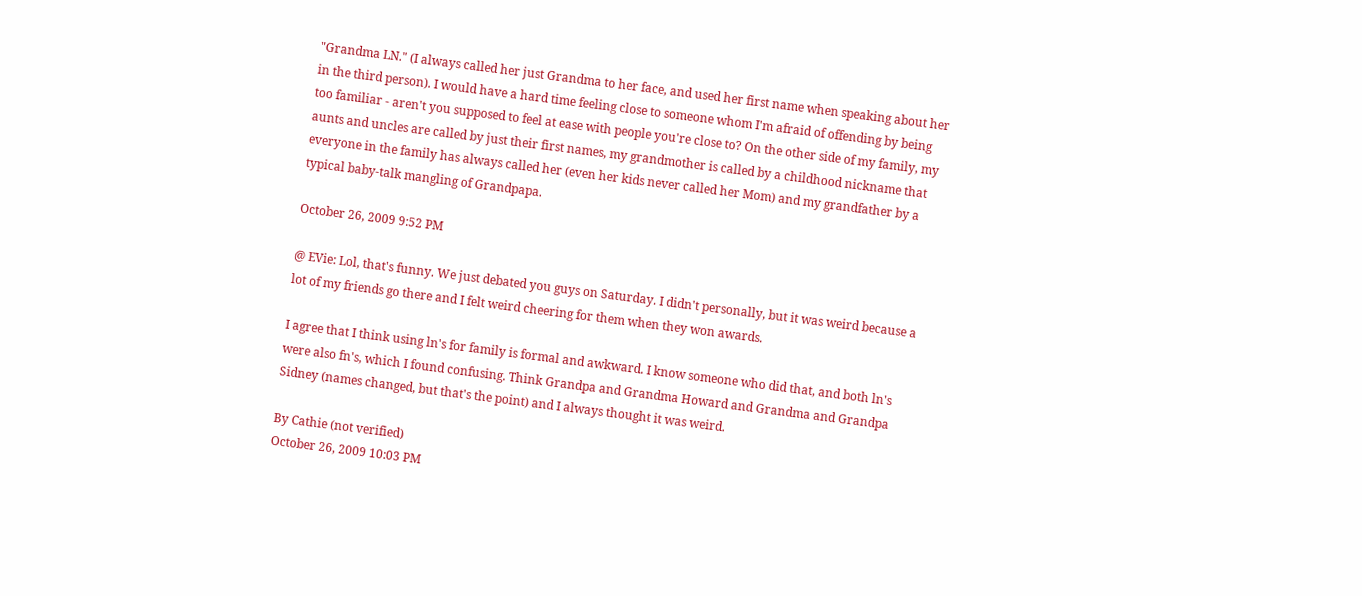"Grandma LN." (I always called her just Grandma to her face, and used her first name when speaking about her in the third person). I would have a hard time feeling close to someone whom I'm afraid of offending by being too familiar - aren't you supposed to feel at ease with people you're close to? On the other side of my family, my aunts and uncles are called by just their first names, my grandmother is called by a childhood nickname that everyone in the family has always called her (even her kids never called her Mom) and my grandfather by a typical baby-talk mangling of Grandpapa.

October 26, 2009 9:52 PM

@ EVie: Lol, that's funny. We just debated you guys on Saturday. I didn't personally, but it was weird because a lot of my friends go there and I felt weird cheering for them when they won awards.

I agree that I think using ln's for family is formal and awkward. I know someone who did that, and both ln's were also fn's, which I found confusing. Think Grandpa and Grandma Howard and Grandma and Grandpa Sidney (names changed, but that's the point) and I always thought it was weird.

By Cathie (not verified)
October 26, 2009 10:03 PM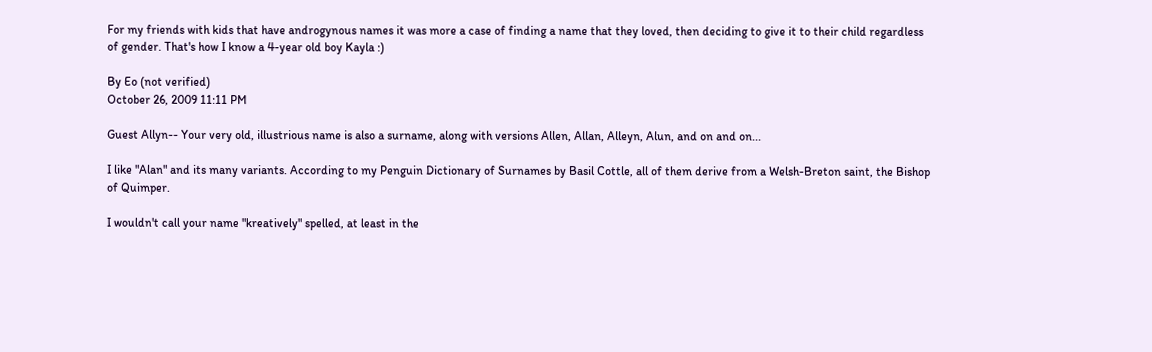For my friends with kids that have androgynous names it was more a case of finding a name that they loved, then deciding to give it to their child regardless of gender. That's how I know a 4-year old boy Kayla :)

By Eo (not verified)
October 26, 2009 11:11 PM

Guest Allyn-- Your very old, illustrious name is also a surname, along with versions Allen, Allan, Alleyn, Alun, and on and on...

I like "Alan" and its many variants. According to my Penguin Dictionary of Surnames by Basil Cottle, all of them derive from a Welsh-Breton saint, the Bishop of Quimper.

I wouldn't call your name "kreatively" spelled, at least in the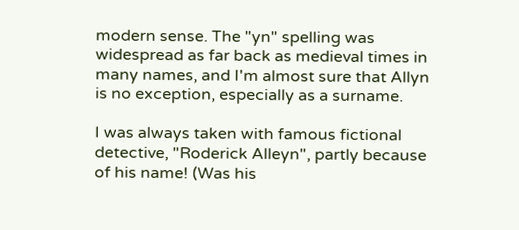modern sense. The "yn" spelling was widespread as far back as medieval times in many names, and I'm almost sure that Allyn is no exception, especially as a surname.

I was always taken with famous fictional detective, "Roderick Alleyn", partly because of his name! (Was his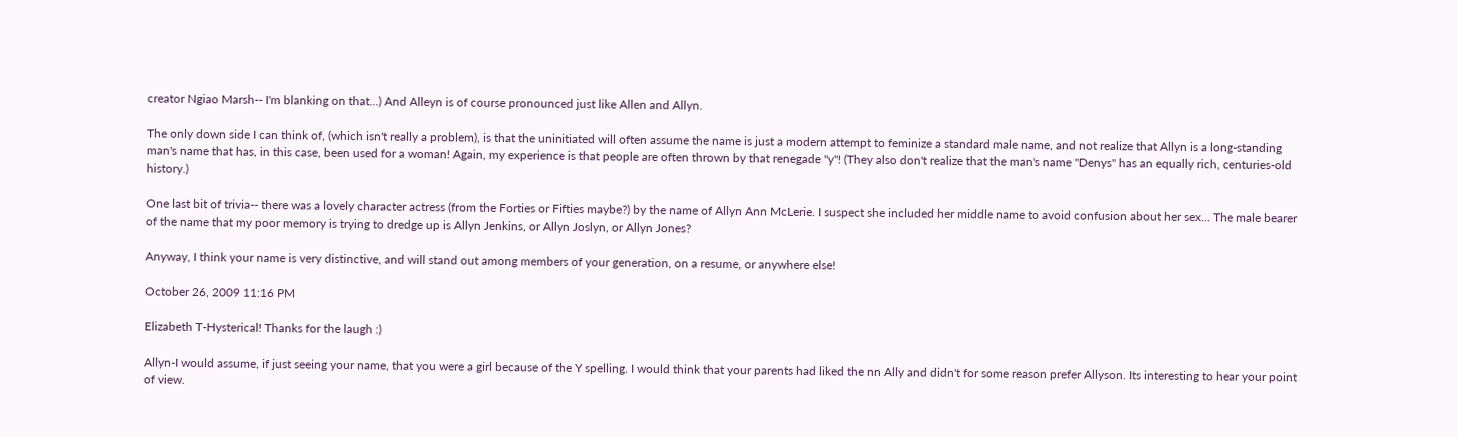creator Ngiao Marsh-- I'm blanking on that...) And Alleyn is of course pronounced just like Allen and Allyn.

The only down side I can think of, (which isn't really a problem), is that the uninitiated will often assume the name is just a modern attempt to feminize a standard male name, and not realize that Allyn is a long-standing man's name that has, in this case, been used for a woman! Again, my experience is that people are often thrown by that renegade "y"! (They also don't realize that the man's name "Denys" has an equally rich, centuries-old history.)

One last bit of trivia-- there was a lovely character actress (from the Forties or Fifties maybe?) by the name of Allyn Ann McLerie. I suspect she included her middle name to avoid confusion about her sex... The male bearer of the name that my poor memory is trying to dredge up is Allyn Jenkins, or Allyn Joslyn, or Allyn Jones?

Anyway, I think your name is very distinctive, and will stand out among members of your generation, on a resume, or anywhere else!

October 26, 2009 11:16 PM

Elizabeth T-Hysterical! Thanks for the laugh :)

Allyn-I would assume, if just seeing your name, that you were a girl because of the Y spelling. I would think that your parents had liked the nn Ally and didn't for some reason prefer Allyson. Its interesting to hear your point of view.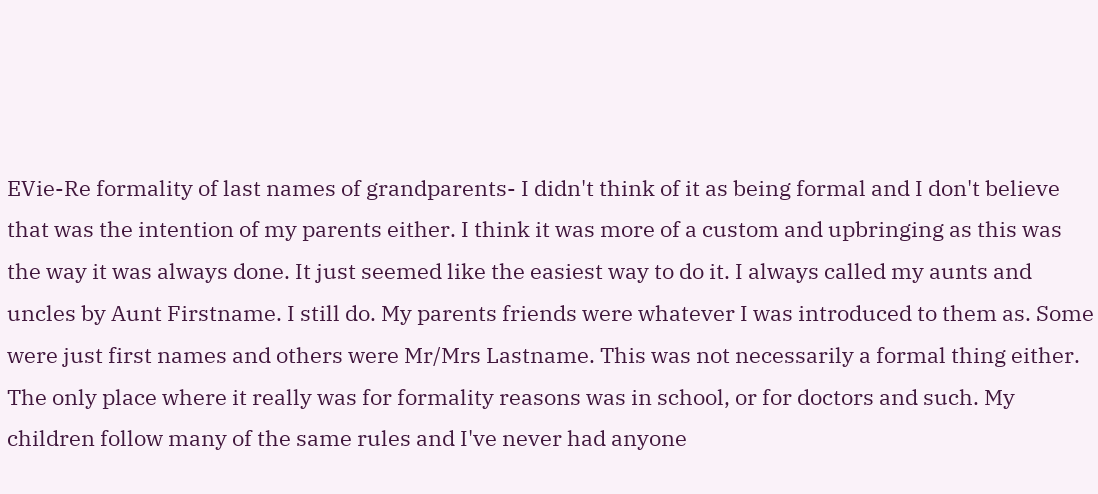EVie-Re formality of last names of grandparents- I didn't think of it as being formal and I don't believe that was the intention of my parents either. I think it was more of a custom and upbringing as this was the way it was always done. It just seemed like the easiest way to do it. I always called my aunts and uncles by Aunt Firstname. I still do. My parents friends were whatever I was introduced to them as. Some were just first names and others were Mr/Mrs Lastname. This was not necessarily a formal thing either. The only place where it really was for formality reasons was in school, or for doctors and such. My children follow many of the same rules and I've never had anyone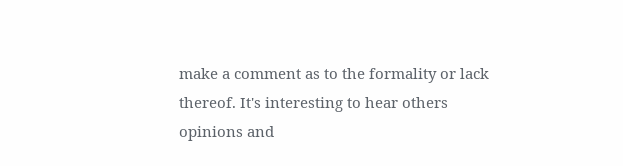make a comment as to the formality or lack thereof. It's interesting to hear others opinions and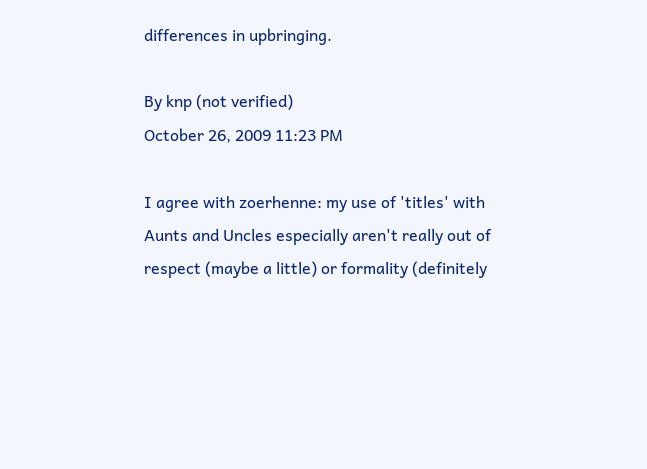differences in upbringing.

By knp (not verified)
October 26, 2009 11:23 PM

I agree with zoerhenne: my use of 'titles' with Aunts and Uncles especially aren't really out of respect (maybe a little) or formality (definitely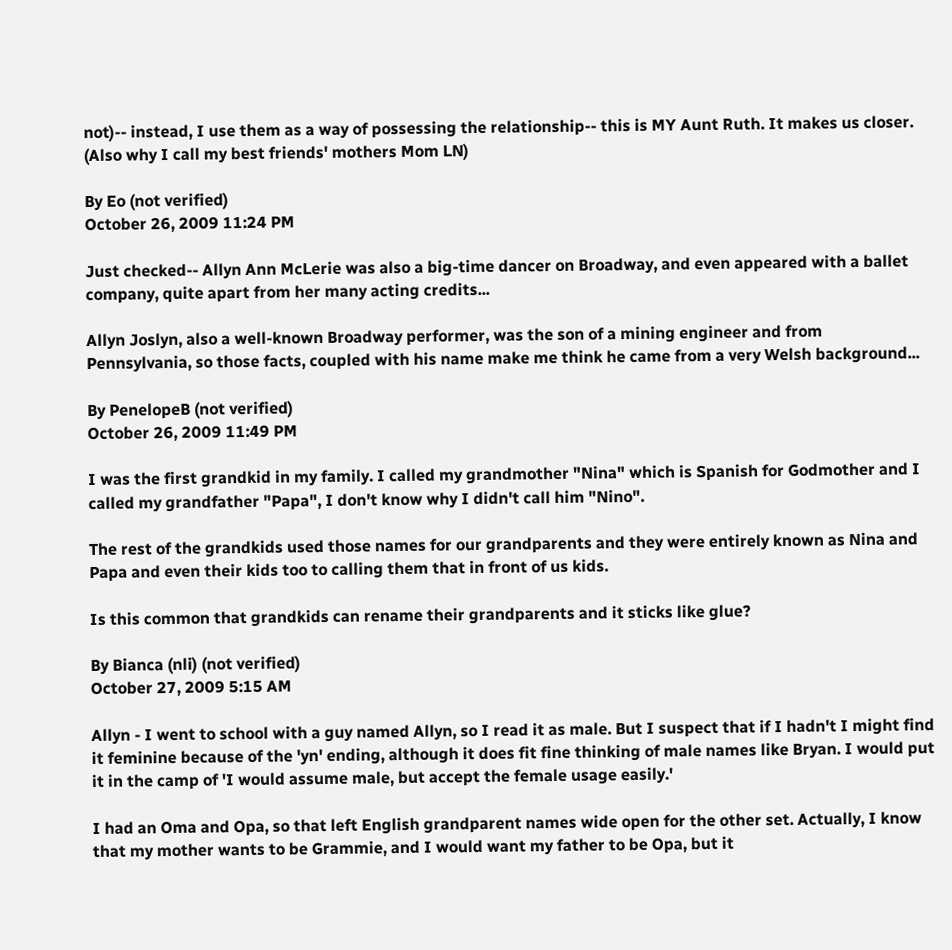not)-- instead, I use them as a way of possessing the relationship-- this is MY Aunt Ruth. It makes us closer. (Also why I call my best friends' mothers Mom LN)

By Eo (not verified)
October 26, 2009 11:24 PM

Just checked-- Allyn Ann McLerie was also a big-time dancer on Broadway, and even appeared with a ballet company, quite apart from her many acting credits...

Allyn Joslyn, also a well-known Broadway performer, was the son of a mining engineer and from Pennsylvania, so those facts, coupled with his name make me think he came from a very Welsh background...

By PenelopeB (not verified)
October 26, 2009 11:49 PM

I was the first grandkid in my family. I called my grandmother "Nina" which is Spanish for Godmother and I called my grandfather "Papa", I don't know why I didn't call him "Nino".

The rest of the grandkids used those names for our grandparents and they were entirely known as Nina and Papa and even their kids too to calling them that in front of us kids.

Is this common that grandkids can rename their grandparents and it sticks like glue?

By Bianca (nli) (not verified)
October 27, 2009 5:15 AM

Allyn - I went to school with a guy named Allyn, so I read it as male. But I suspect that if I hadn't I might find it feminine because of the 'yn' ending, although it does fit fine thinking of male names like Bryan. I would put it in the camp of 'I would assume male, but accept the female usage easily.'

I had an Oma and Opa, so that left English grandparent names wide open for the other set. Actually, I know that my mother wants to be Grammie, and I would want my father to be Opa, but it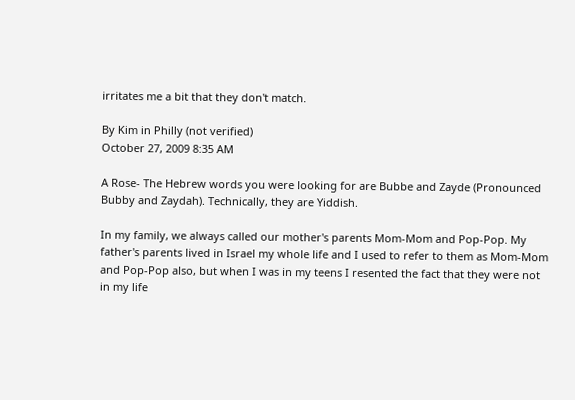irritates me a bit that they don't match.

By Kim in Philly (not verified)
October 27, 2009 8:35 AM

A Rose- The Hebrew words you were looking for are Bubbe and Zayde (Pronounced Bubby and Zaydah). Technically, they are Yiddish.

In my family, we always called our mother's parents Mom-Mom and Pop-Pop. My father's parents lived in Israel my whole life and I used to refer to them as Mom-Mom and Pop-Pop also, but when I was in my teens I resented the fact that they were not in my life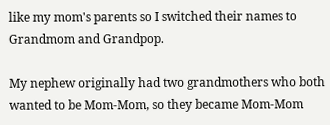like my mom's parents so I switched their names to Grandmom and Grandpop.

My nephew originally had two grandmothers who both wanted to be Mom-Mom, so they became Mom-Mom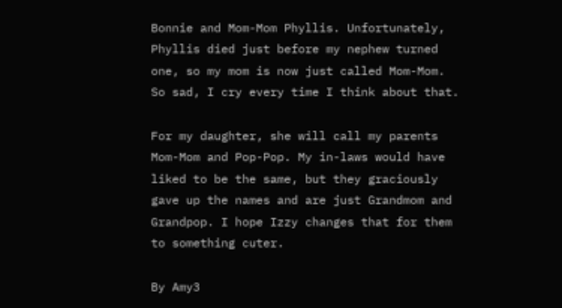Bonnie and Mom-Mom Phyllis. Unfortunately, Phyllis died just before my nephew turned one, so my mom is now just called Mom-Mom. So sad, I cry every time I think about that.

For my daughter, she will call my parents Mom-Mom and Pop-Pop. My in-laws would have liked to be the same, but they graciously gave up the names and are just Grandmom and Grandpop. I hope Izzy changes that for them to something cuter.

By Amy3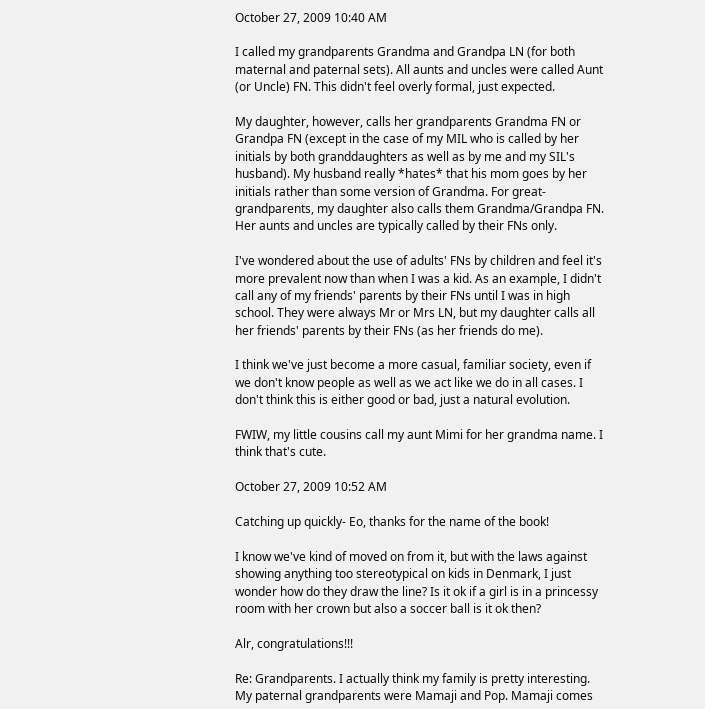October 27, 2009 10:40 AM

I called my grandparents Grandma and Grandpa LN (for both maternal and paternal sets). All aunts and uncles were called Aunt (or Uncle) FN. This didn't feel overly formal, just expected.

My daughter, however, calls her grandparents Grandma FN or Grandpa FN (except in the case of my MIL who is called by her initials by both granddaughters as well as by me and my SIL's husband). My husband really *hates* that his mom goes by her initials rather than some version of Grandma. For great-grandparents, my daughter also calls them Grandma/Grandpa FN. Her aunts and uncles are typically called by their FNs only.

I've wondered about the use of adults' FNs by children and feel it's more prevalent now than when I was a kid. As an example, I didn't call any of my friends' parents by their FNs until I was in high school. They were always Mr or Mrs LN, but my daughter calls all her friends' parents by their FNs (as her friends do me).

I think we've just become a more casual, familiar society, even if we don't know people as well as we act like we do in all cases. I don't think this is either good or bad, just a natural evolution.

FWIW, my little cousins call my aunt Mimi for her grandma name. I think that's cute.

October 27, 2009 10:52 AM

Catching up quickly- Eo, thanks for the name of the book!

I know we've kind of moved on from it, but with the laws against showing anything too stereotypical on kids in Denmark, I just wonder how do they draw the line? Is it ok if a girl is in a princessy room with her crown but also a soccer ball is it ok then?

Alr, congratulations!!!

Re: Grandparents. I actually think my family is pretty interesting. My paternal grandparents were Mamaji and Pop. Mamaji comes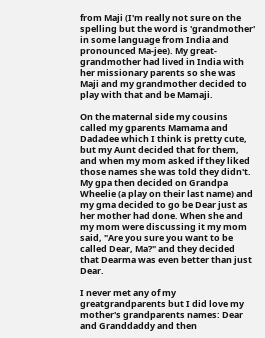from Maji (I'm really not sure on the spelling but the word is 'grandmother' in some language from India and pronounced Ma-jee). My great-grandmother had lived in India with her missionary parents so she was Maji and my grandmother decided to play with that and be Mamaji.

On the maternal side my cousins called my gparents Mamama and Dadadee which I think is pretty cute, but my Aunt decided that for them, and when my mom asked if they liked those names she was told they didn't. My gpa then decided on Grandpa Wheelie (a play on their last name) and my gma decided to go be Dear just as her mother had done. When she and my mom were discussing it my mom said, "Are you sure you want to be called Dear, Ma?" and they decided that Dearma was even better than just Dear.

I never met any of my greatgrandparents but I did love my mother's grandparents names: Dear and Granddaddy and then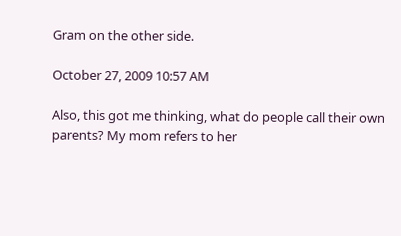Gram on the other side.

October 27, 2009 10:57 AM

Also, this got me thinking, what do people call their own parents? My mom refers to her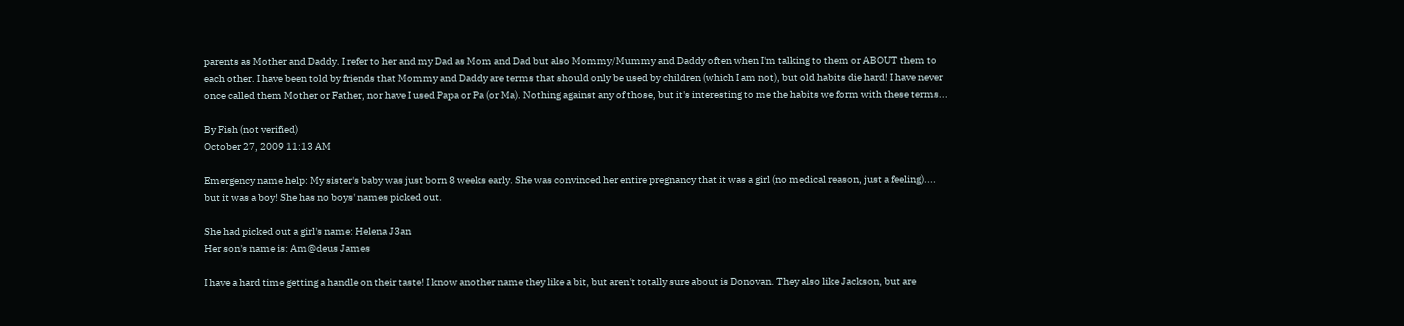parents as Mother and Daddy. I refer to her and my Dad as Mom and Dad but also Mommy/Mummy and Daddy often when I'm talking to them or ABOUT them to each other. I have been told by friends that Mommy and Daddy are terms that should only be used by children (which I am not), but old habits die hard! I have never once called them Mother or Father, nor have I used Papa or Pa (or Ma). Nothing against any of those, but it's interesting to me the habits we form with these terms...

By Fish (not verified)
October 27, 2009 11:13 AM

Emergency name help: My sister's baby was just born 8 weeks early. She was convinced her entire pregnancy that it was a girl (no medical reason, just a feeling).... but it was a boy! She has no boys' names picked out.

She had picked out a girl's name: Helena J3an
Her son's name is: Am@deus James

I have a hard time getting a handle on their taste! I know another name they like a bit, but aren't totally sure about is Donovan. They also like Jackson, but are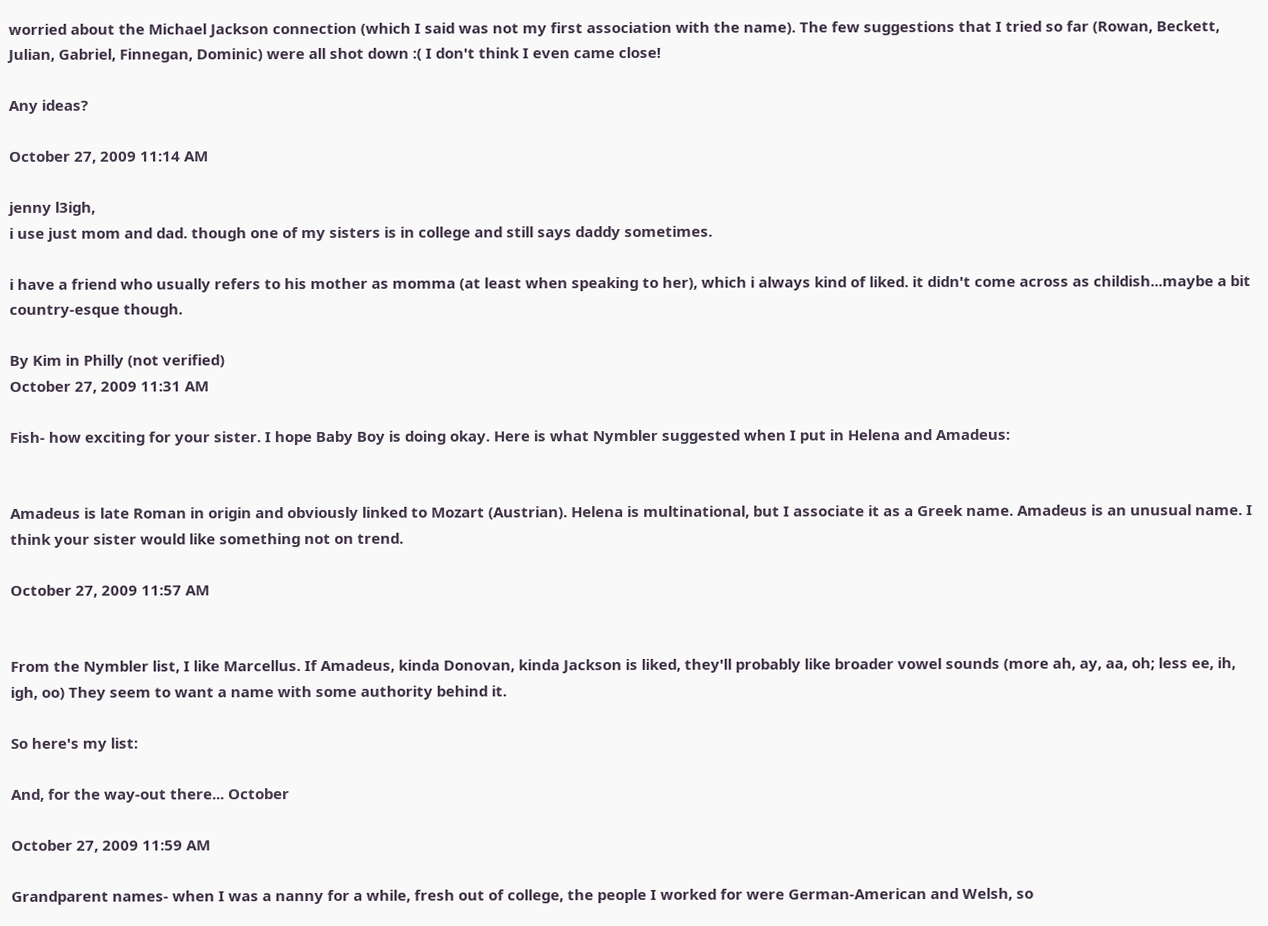worried about the Michael Jackson connection (which I said was not my first association with the name). The few suggestions that I tried so far (Rowan, Beckett, Julian, Gabriel, Finnegan, Dominic) were all shot down :( I don't think I even came close!

Any ideas?

October 27, 2009 11:14 AM

jenny l3igh,
i use just mom and dad. though one of my sisters is in college and still says daddy sometimes.

i have a friend who usually refers to his mother as momma (at least when speaking to her), which i always kind of liked. it didn't come across as childish...maybe a bit country-esque though.

By Kim in Philly (not verified)
October 27, 2009 11:31 AM

Fish- how exciting for your sister. I hope Baby Boy is doing okay. Here is what Nymbler suggested when I put in Helena and Amadeus:


Amadeus is late Roman in origin and obviously linked to Mozart (Austrian). Helena is multinational, but I associate it as a Greek name. Amadeus is an unusual name. I think your sister would like something not on trend.

October 27, 2009 11:57 AM


From the Nymbler list, I like Marcellus. If Amadeus, kinda Donovan, kinda Jackson is liked, they'll probably like broader vowel sounds (more ah, ay, aa, oh; less ee, ih, igh, oo) They seem to want a name with some authority behind it.

So here's my list:

And, for the way-out there... October

October 27, 2009 11:59 AM

Grandparent names- when I was a nanny for a while, fresh out of college, the people I worked for were German-American and Welsh, so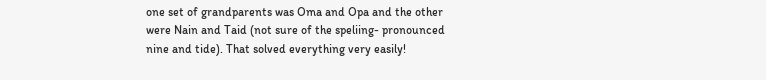one set of grandparents was Oma and Opa and the other were Nain and Taid (not sure of the speliing- pronounced nine and tide). That solved everything very easily!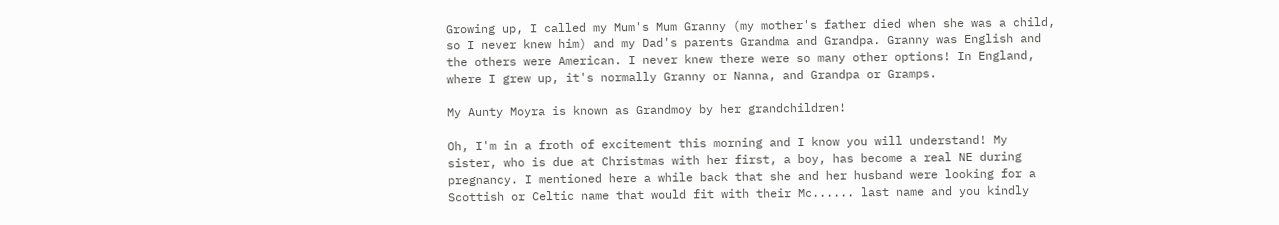Growing up, I called my Mum's Mum Granny (my mother's father died when she was a child, so I never knew him) and my Dad's parents Grandma and Grandpa. Granny was English and the others were American. I never knew there were so many other options! In England, where I grew up, it's normally Granny or Nanna, and Grandpa or Gramps.

My Aunty Moyra is known as Grandmoy by her grandchildren!

Oh, I'm in a froth of excitement this morning and I know you will understand! My sister, who is due at Christmas with her first, a boy, has become a real NE during pregnancy. I mentioned here a while back that she and her husband were looking for a Scottish or Celtic name that would fit with their Mc...... last name and you kindly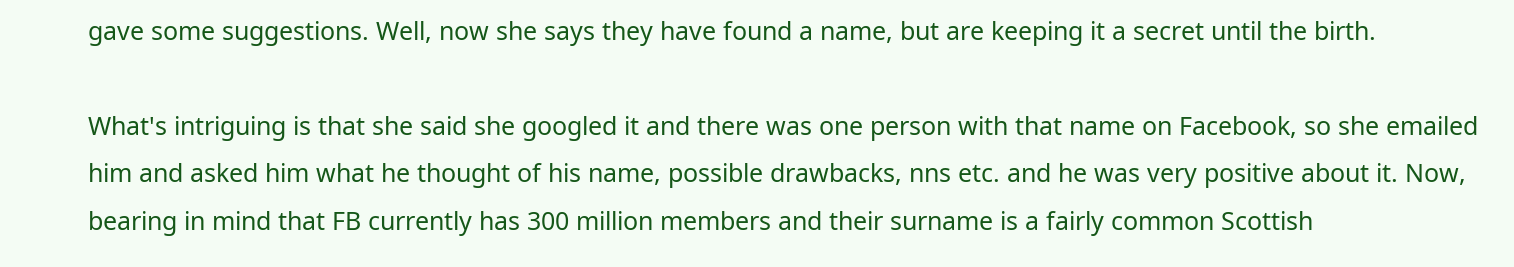gave some suggestions. Well, now she says they have found a name, but are keeping it a secret until the birth.

What's intriguing is that she said she googled it and there was one person with that name on Facebook, so she emailed him and asked him what he thought of his name, possible drawbacks, nns etc. and he was very positive about it. Now, bearing in mind that FB currently has 300 million members and their surname is a fairly common Scottish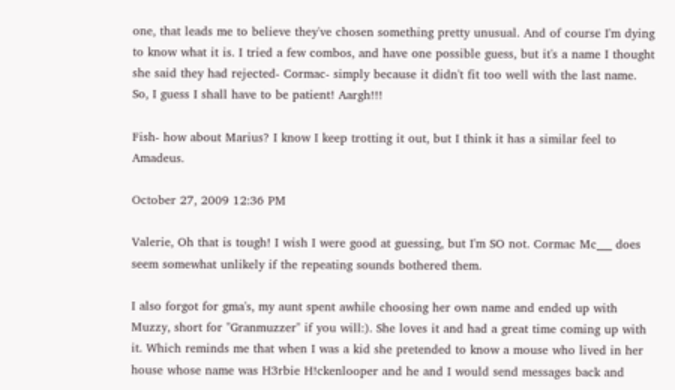one, that leads me to believe they've chosen something pretty unusual. And of course I'm dying to know what it is. I tried a few combos, and have one possible guess, but it's a name I thought she said they had rejected- Cormac- simply because it didn't fit too well with the last name. So, I guess I shall have to be patient! Aargh!!!

Fish- how about Marius? I know I keep trotting it out, but I think it has a similar feel to Amadeus.

October 27, 2009 12:36 PM

Valerie, Oh that is tough! I wish I were good at guessing, but I'm SO not. Cormac Mc___ does seem somewhat unlikely if the repeating sounds bothered them.

I also forgot for gma's, my aunt spent awhile choosing her own name and ended up with Muzzy, short for "Granmuzzer" if you will:). She loves it and had a great time coming up with it. Which reminds me that when I was a kid she pretended to know a mouse who lived in her house whose name was H3rbie H!ckenlooper and he and I would send messages back and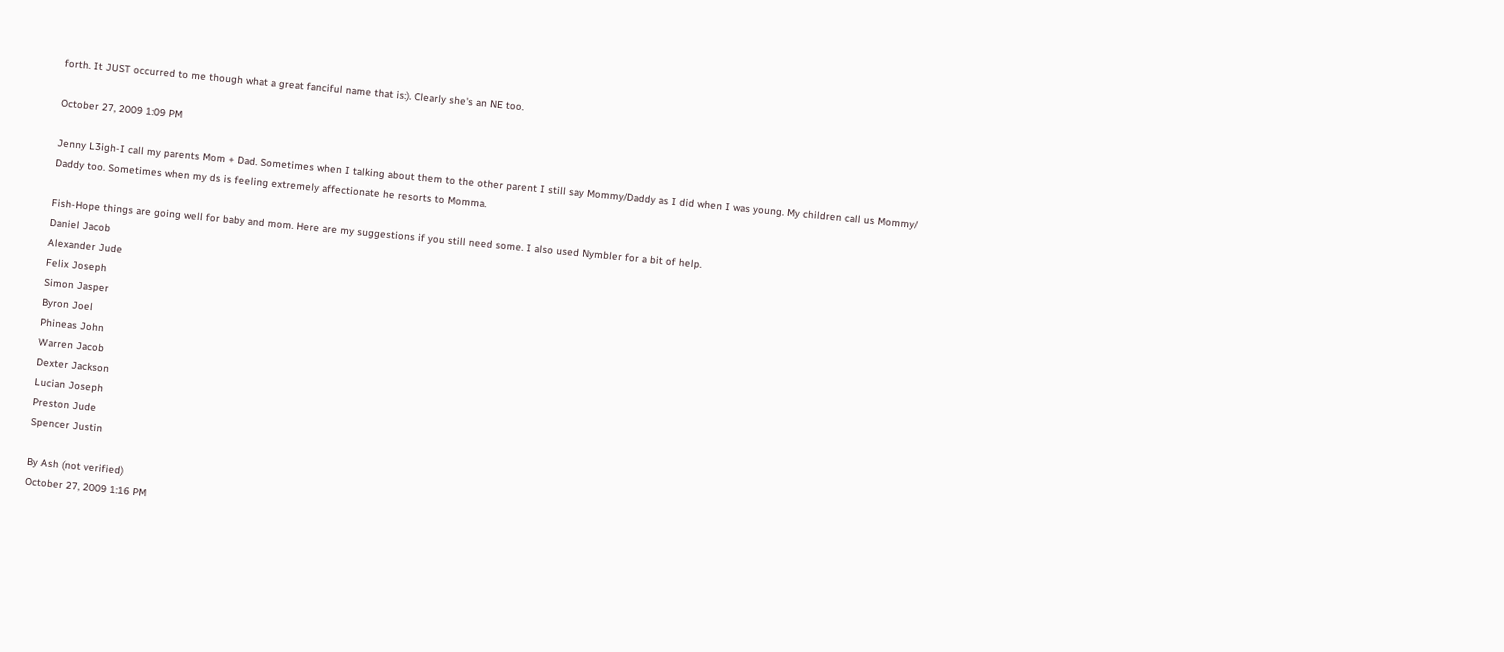forth. It JUST occurred to me though what a great fanciful name that is:). Clearly she's an NE too.

October 27, 2009 1:09 PM

Jenny L3igh-I call my parents Mom + Dad. Sometimes when I talking about them to the other parent I still say Mommy/Daddy as I did when I was young. My children call us Mommy/
Daddy too. Sometimes when my ds is feeling extremely affectionate he resorts to Momma.

Fish-Hope things are going well for baby and mom. Here are my suggestions if you still need some. I also used Nymbler for a bit of help.
Daniel Jacob
Alexander Jude
Felix Joseph
Simon Jasper
Byron Joel
Phineas John
Warren Jacob
Dexter Jackson
Lucian Joseph
Preston Jude
Spencer Justin

By Ash (not verified)
October 27, 2009 1:16 PM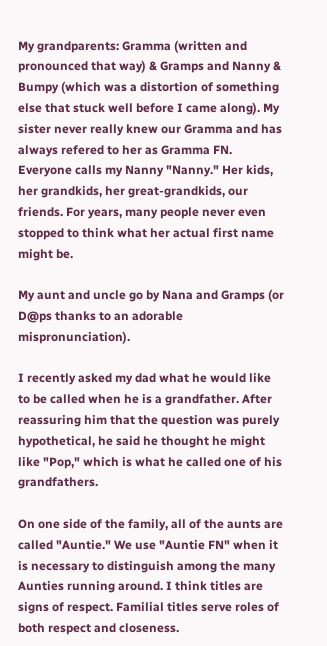My grandparents: Gramma (written and pronounced that way) & Gramps and Nanny & Bumpy (which was a distortion of something else that stuck well before I came along). My sister never really knew our Gramma and has always refered to her as Gramma FN. Everyone calls my Nanny "Nanny." Her kids, her grandkids, her great-grandkids, our friends. For years, many people never even stopped to think what her actual first name might be.

My aunt and uncle go by Nana and Gramps (or D@ps thanks to an adorable mispronunciation).

I recently asked my dad what he would like to be called when he is a grandfather. After reassuring him that the question was purely hypothetical, he said he thought he might like "Pop," which is what he called one of his grandfathers.

On one side of the family, all of the aunts are called "Auntie." We use "Auntie FN" when it is necessary to distinguish among the many Aunties running around. I think titles are signs of respect. Familial titles serve roles of both respect and closeness.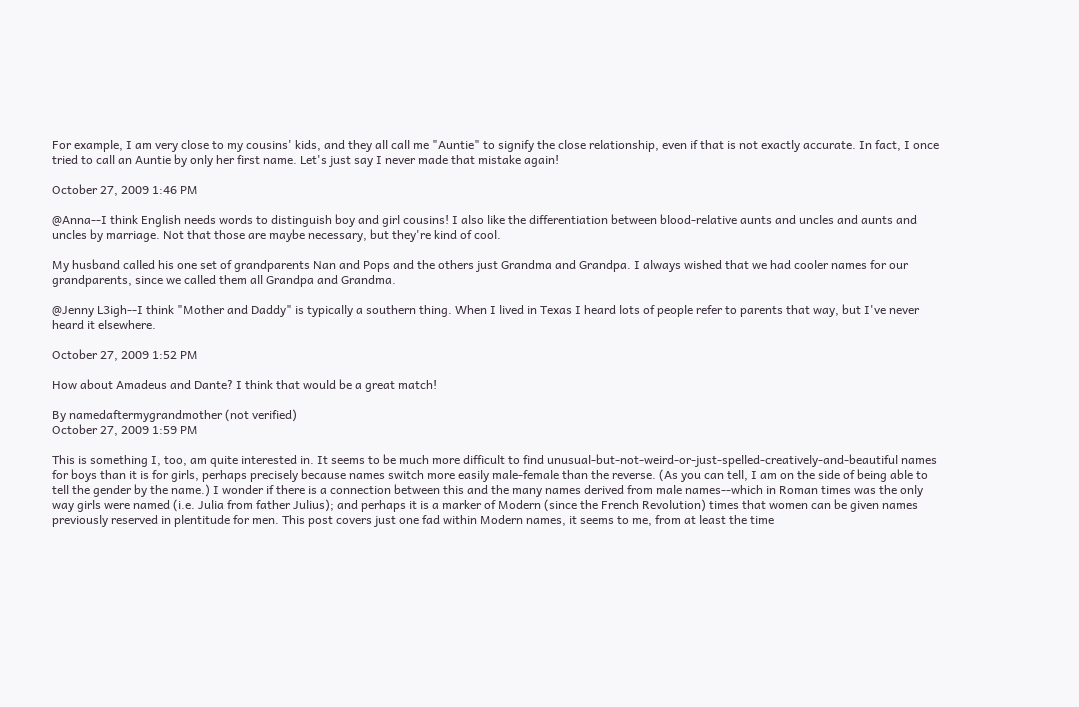For example, I am very close to my cousins' kids, and they all call me "Auntie" to signify the close relationship, even if that is not exactly accurate. In fact, I once tried to call an Auntie by only her first name. Let's just say I never made that mistake again!

October 27, 2009 1:46 PM

@Anna--I think English needs words to distinguish boy and girl cousins! I also like the differentiation between blood-relative aunts and uncles and aunts and uncles by marriage. Not that those are maybe necessary, but they're kind of cool.

My husband called his one set of grandparents Nan and Pops and the others just Grandma and Grandpa. I always wished that we had cooler names for our grandparents, since we called them all Grandpa and Grandma.

@Jenny L3igh--I think "Mother and Daddy" is typically a southern thing. When I lived in Texas I heard lots of people refer to parents that way, but I've never heard it elsewhere.

October 27, 2009 1:52 PM

How about Amadeus and Dante? I think that would be a great match!

By namedaftermygrandmother (not verified)
October 27, 2009 1:59 PM

This is something I, too, am quite interested in. It seems to be much more difficult to find unusual-but-not-weird-or-just-spelled-creatively-and-beautiful names for boys than it is for girls, perhaps precisely because names switch more easily male-female than the reverse. (As you can tell, I am on the side of being able to tell the gender by the name.) I wonder if there is a connection between this and the many names derived from male names--which in Roman times was the only way girls were named (i.e. Julia from father Julius); and perhaps it is a marker of Modern (since the French Revolution) times that women can be given names previously reserved in plentitude for men. This post covers just one fad within Modern names, it seems to me, from at least the time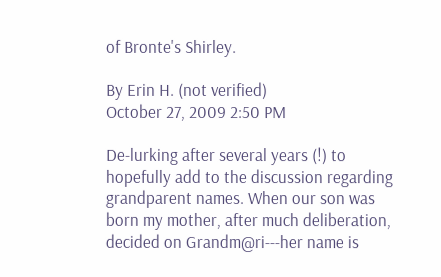of Bronte's Shirley.

By Erin H. (not verified)
October 27, 2009 2:50 PM

De-lurking after several years (!) to hopefully add to the discussion regarding grandparent names. When our son was born my mother, after much deliberation, decided on Grandm@ri---her name is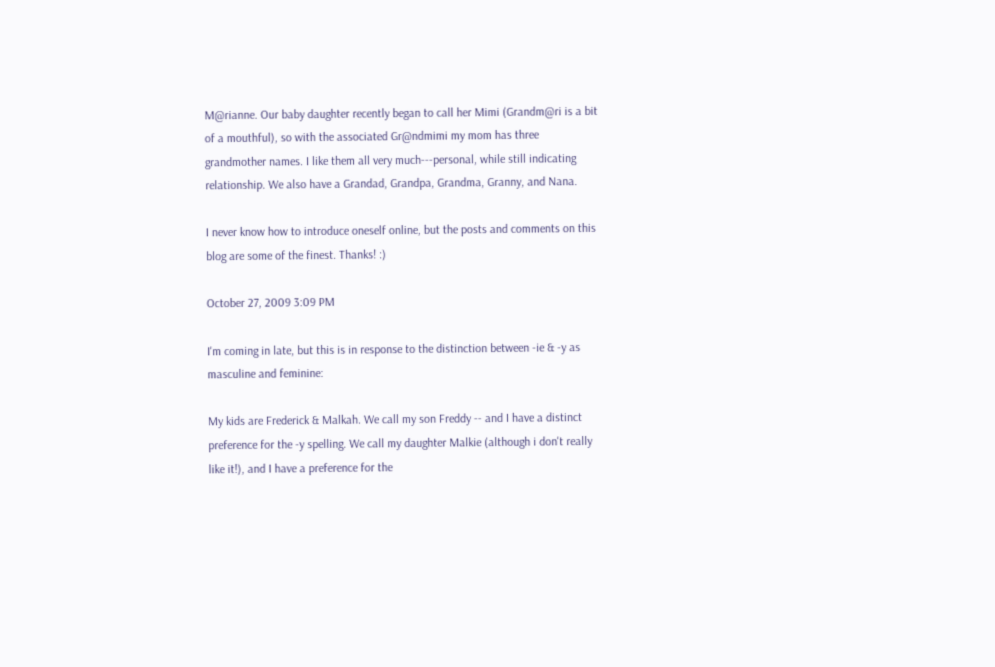M@rianne. Our baby daughter recently began to call her Mimi (Grandm@ri is a bit of a mouthful), so with the associated Gr@ndmimi my mom has three grandmother names. I like them all very much---personal, while still indicating relationship. We also have a Grandad, Grandpa, Grandma, Granny, and Nana.

I never know how to introduce oneself online, but the posts and comments on this blog are some of the finest. Thanks! :)

October 27, 2009 3:09 PM

I'm coming in late, but this is in response to the distinction between -ie & -y as masculine and feminine:

My kids are Frederick & Malkah. We call my son Freddy -- and I have a distinct preference for the -y spelling. We call my daughter Malkie (although i don't really like it!), and I have a preference for the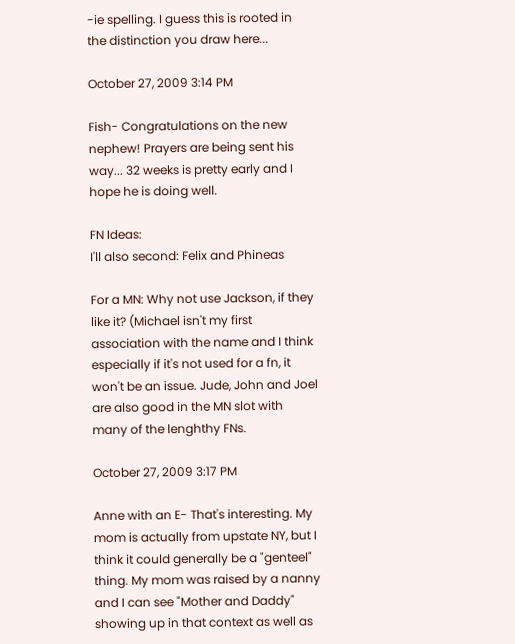-ie spelling. I guess this is rooted in the distinction you draw here...

October 27, 2009 3:14 PM

Fish- Congratulations on the new nephew! Prayers are being sent his way... 32 weeks is pretty early and I hope he is doing well.

FN Ideas:
I'll also second: Felix and Phineas

For a MN: Why not use Jackson, if they like it? (Michael isn't my first association with the name and I think especially if it's not used for a fn, it won't be an issue. Jude, John and Joel are also good in the MN slot with many of the lenghthy FNs.

October 27, 2009 3:17 PM

Anne with an E- That's interesting. My mom is actually from upstate NY, but I think it could generally be a "genteel" thing. My mom was raised by a nanny and I can see "Mother and Daddy" showing up in that context as well as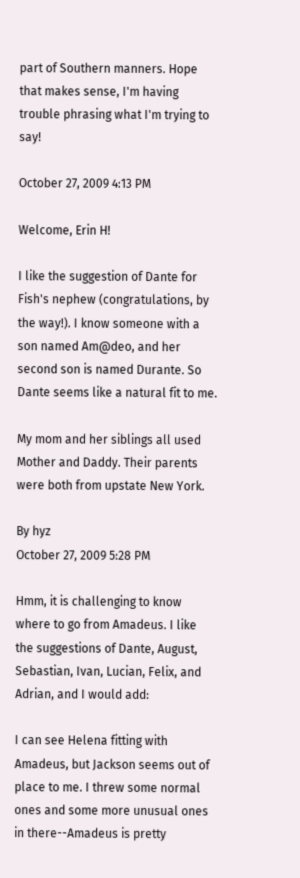part of Southern manners. Hope that makes sense, I'm having trouble phrasing what I'm trying to say!

October 27, 2009 4:13 PM

Welcome, Erin H!

I like the suggestion of Dante for Fish's nephew (congratulations, by the way!). I know someone with a son named Am@deo, and her second son is named Durante. So Dante seems like a natural fit to me.

My mom and her siblings all used Mother and Daddy. Their parents were both from upstate New York.

By hyz
October 27, 2009 5:28 PM

Hmm, it is challenging to know where to go from Amadeus. I like the suggestions of Dante, August, Sebastian, Ivan, Lucian, Felix, and Adrian, and I would add:

I can see Helena fitting with Amadeus, but Jackson seems out of place to me. I threw some normal ones and some more unusual ones in there--Amadeus is pretty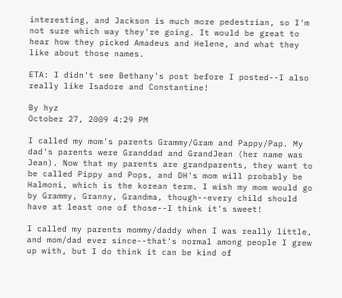interesting, and Jackson is much more pedestrian, so I'm not sure which way they're going. It would be great to hear how they picked Amadeus and Helene, and what they like about those names.

ETA: I didn't see Bethany's post before I posted--I also really like Isadore and Constantine!

By hyz
October 27, 2009 4:29 PM

I called my mom's parents Grammy/Gram and Pappy/Pap. My dad's parents were Granddad and GrandJean (her name was Jean). Now that my parents are grandparents, they want to be called Pippy and Pops, and DH's mom will probably be Halmoni, which is the korean term. I wish my mom would go by Grammy, Granny, Grandma, though--every child should have at least one of those--I think it's sweet!

I called my parents mommy/daddy when I was really little, and mom/dad ever since--that's normal among people I grew up with, but I do think it can be kind of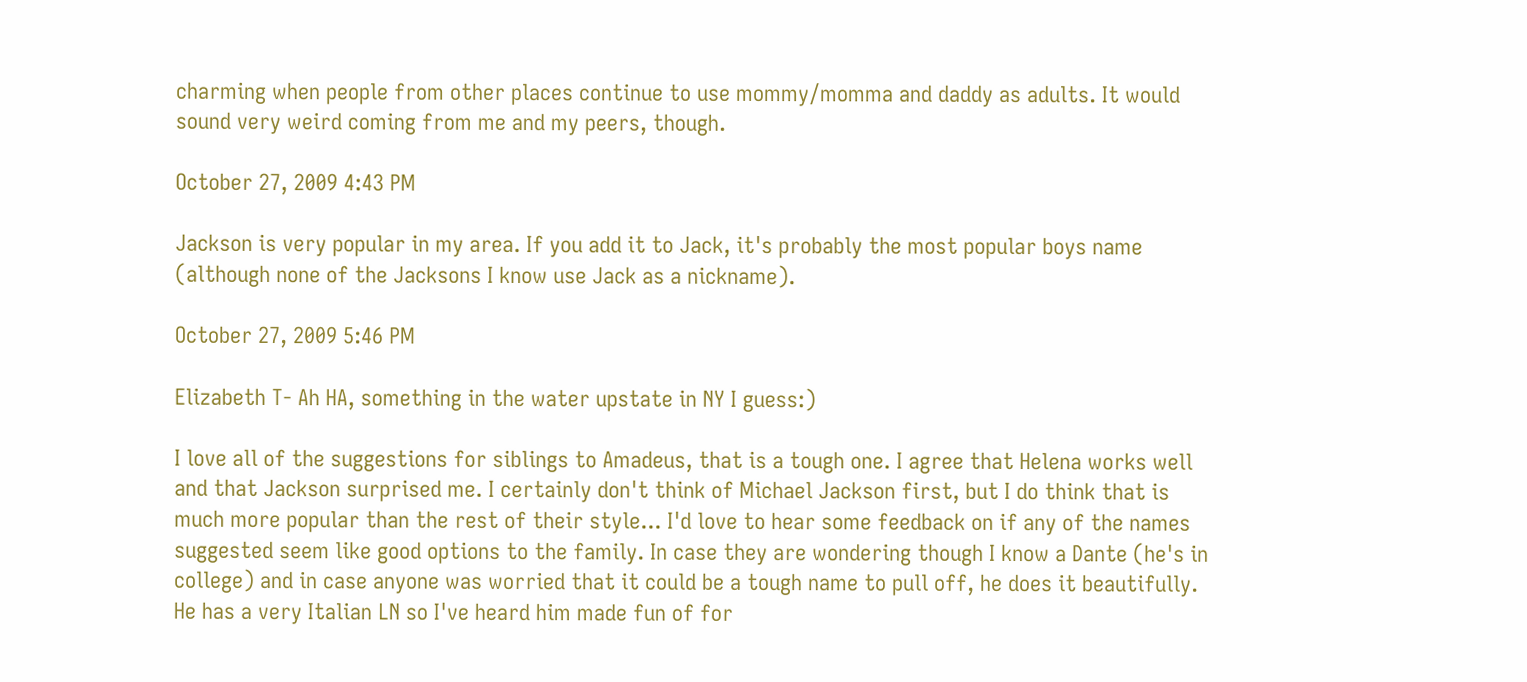charming when people from other places continue to use mommy/momma and daddy as adults. It would sound very weird coming from me and my peers, though.

October 27, 2009 4:43 PM

Jackson is very popular in my area. If you add it to Jack, it's probably the most popular boys name (although none of the Jacksons I know use Jack as a nickname).

October 27, 2009 5:46 PM

Elizabeth T- Ah HA, something in the water upstate in NY I guess:)

I love all of the suggestions for siblings to Amadeus, that is a tough one. I agree that Helena works well and that Jackson surprised me. I certainly don't think of Michael Jackson first, but I do think that is much more popular than the rest of their style... I'd love to hear some feedback on if any of the names suggested seem like good options to the family. In case they are wondering though I know a Dante (he's in college) and in case anyone was worried that it could be a tough name to pull off, he does it beautifully. He has a very Italian LN so I've heard him made fun of for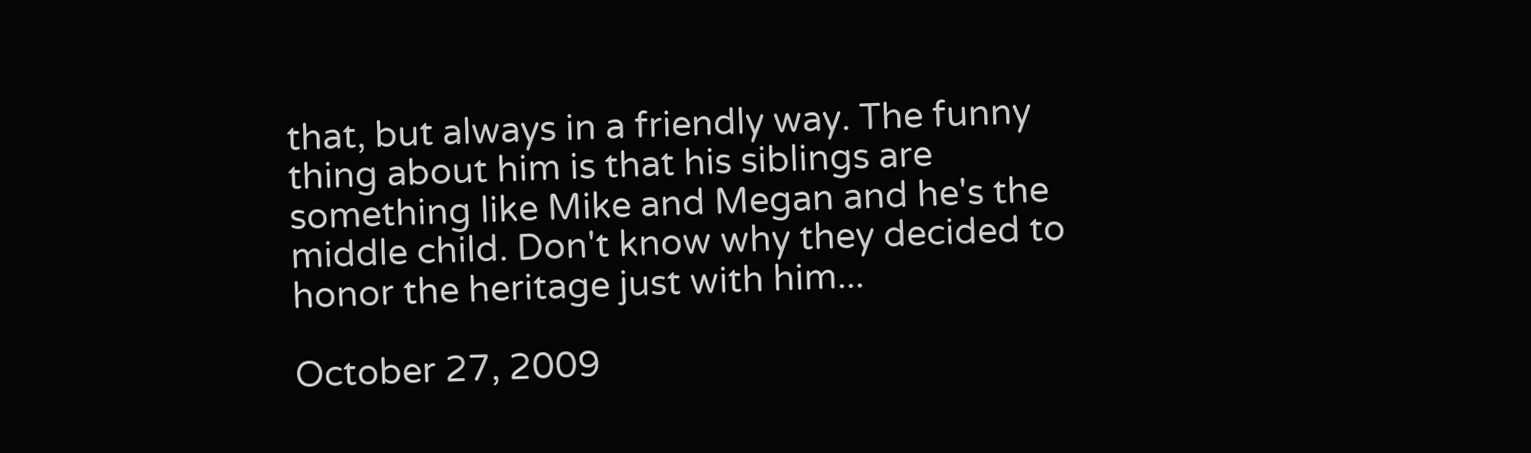that, but always in a friendly way. The funny thing about him is that his siblings are something like Mike and Megan and he's the middle child. Don't know why they decided to honor the heritage just with him...

October 27, 2009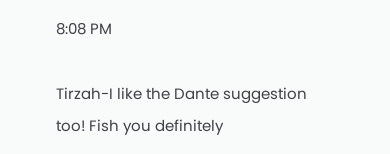8:08 PM

Tirzah-I like the Dante suggestion too! Fish you definitely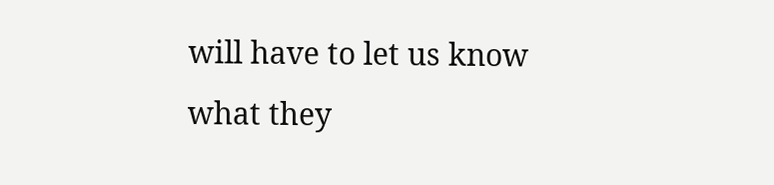will have to let us know what they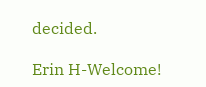decided.

Erin H-Welcome!